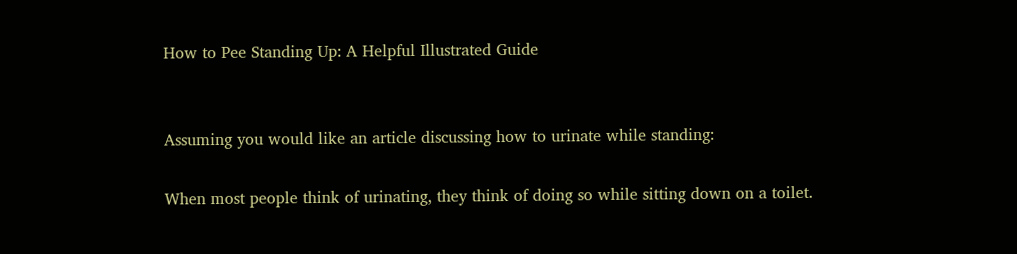How to Pee Standing Up: A Helpful Illustrated Guide


Assuming you would like an article discussing how to urinate while standing:

When most people think of urinating, they think of doing so while sitting down on a toilet.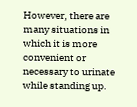However, there are many situations in which it is more convenient or necessary to urinate while standing up.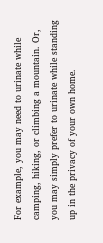For example, you may need to urinate while camping, hiking, or climbing a mountain. Or, you may simply prefer to urinate while standing up in the privacy of your own home.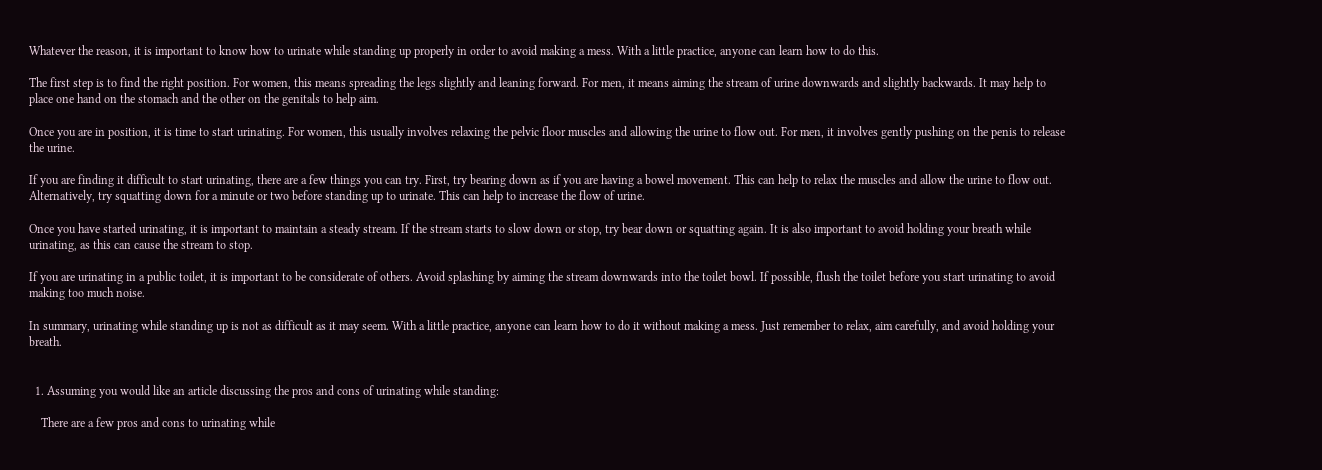Whatever the reason, it is important to know how to urinate while standing up properly in order to avoid making a mess. With a little practice, anyone can learn how to do this.

The first step is to find the right position. For women, this means spreading the legs slightly and leaning forward. For men, it means aiming the stream of urine downwards and slightly backwards. It may help to place one hand on the stomach and the other on the genitals to help aim.

Once you are in position, it is time to start urinating. For women, this usually involves relaxing the pelvic floor muscles and allowing the urine to flow out. For men, it involves gently pushing on the penis to release the urine.

If you are finding it difficult to start urinating, there are a few things you can try. First, try bearing down as if you are having a bowel movement. This can help to relax the muscles and allow the urine to flow out. Alternatively, try squatting down for a minute or two before standing up to urinate. This can help to increase the flow of urine.

Once you have started urinating, it is important to maintain a steady stream. If the stream starts to slow down or stop, try bear down or squatting again. It is also important to avoid holding your breath while urinating, as this can cause the stream to stop.

If you are urinating in a public toilet, it is important to be considerate of others. Avoid splashing by aiming the stream downwards into the toilet bowl. If possible, flush the toilet before you start urinating to avoid making too much noise.

In summary, urinating while standing up is not as difficult as it may seem. With a little practice, anyone can learn how to do it without making a mess. Just remember to relax, aim carefully, and avoid holding your breath.


  1. Assuming you would like an article discussing the pros and cons of urinating while standing:

    There are a few pros and cons to urinating while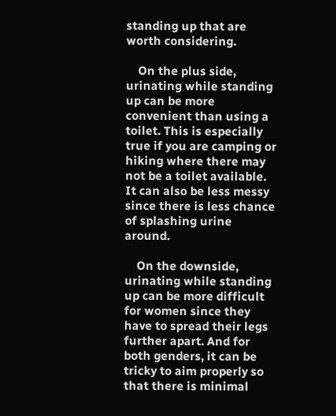standing up that are worth considering.

    On the plus side, urinating while standing up can be more convenient than using a toilet. This is especially true if you are camping or hiking where there may not be a toilet available. It can also be less messy since there is less chance of splashing urine around.

    On the downside, urinating while standing up can be more difficult for women since they have to spread their legs further apart. And for both genders, it can be tricky to aim properly so that there is minimal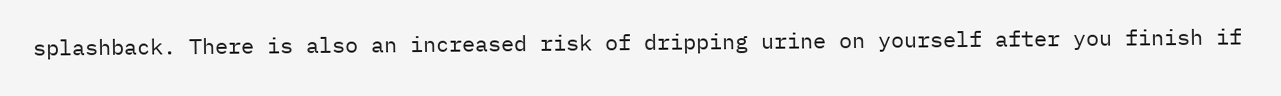splashback. There is also an increased risk of dripping urine on yourself after you finish if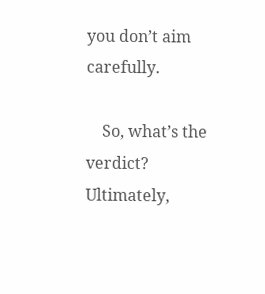you don’t aim carefully.

    So, what’s the verdict? Ultimately,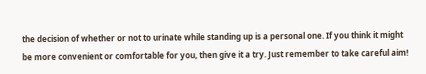the decision of whether or not to urinate while standing up is a personal one. If you think it might be more convenient or comfortable for you, then give it a try. Just remember to take careful aim!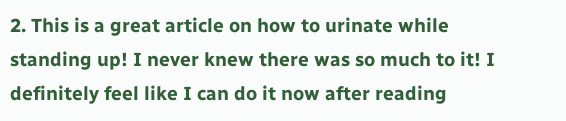2. This is a great article on how to urinate while standing up! I never knew there was so much to it! I definitely feel like I can do it now after reading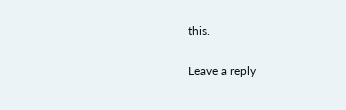this.

Leave a reply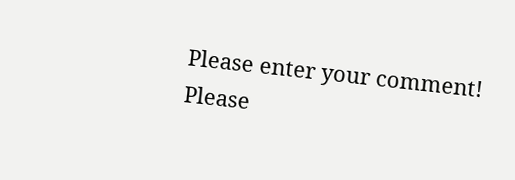Please enter your comment!
Please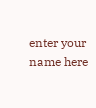enter your name here